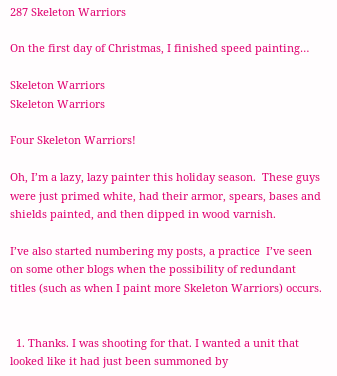287 Skeleton Warriors

On the first day of Christmas, I finished speed painting…

Skeleton Warriors
Skeleton Warriors

Four Skeleton Warriors!

Oh, I’m a lazy, lazy painter this holiday season.  These guys were just primed white, had their armor, spears, bases and shields painted, and then dipped in wood varnish.

I’ve also started numbering my posts, a practice  I’ve seen on some other blogs when the possibility of redundant titles (such as when I paint more Skeleton Warriors) occurs.


  1. Thanks. I was shooting for that. I wanted a unit that looked like it had just been summoned by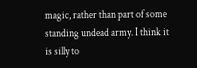magic, rather than part of some standing undead army. I think it is silly to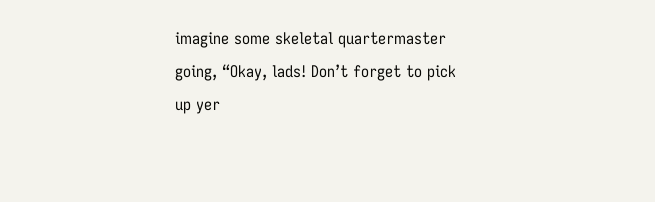imagine some skeletal quartermaster going, “Okay, lads! Don’t forget to pick up yer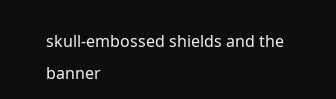skull-embossed shields and the banner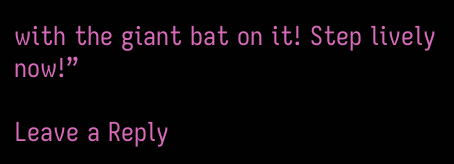with the giant bat on it! Step lively now!”

Leave a Reply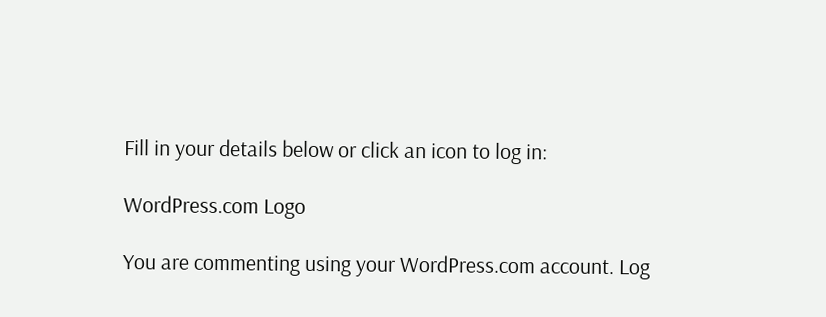Fill in your details below or click an icon to log in:

WordPress.com Logo

You are commenting using your WordPress.com account. Log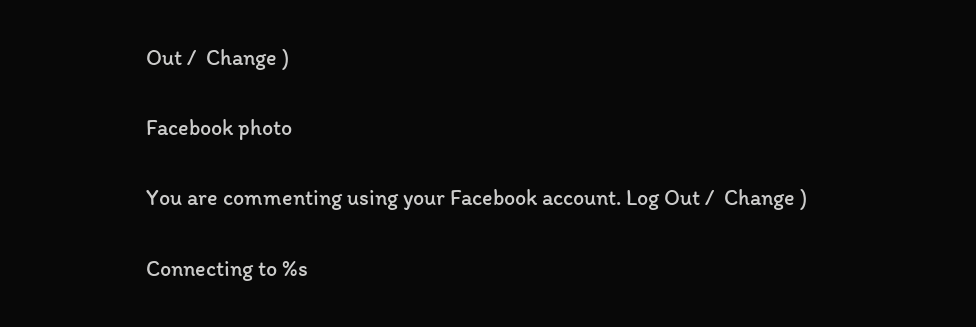Out /  Change )

Facebook photo

You are commenting using your Facebook account. Log Out /  Change )

Connecting to %s